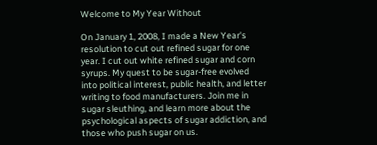Welcome to My Year Without

On January 1, 2008, I made a New Year's resolution to cut out refined sugar for one year. I cut out white refined sugar and corn syrups. My quest to be sugar-free evolved into political interest, public health, and letter writing to food manufacturers. Join me in sugar sleuthing, and learn more about the psychological aspects of sugar addiction, and those who push sugar on us.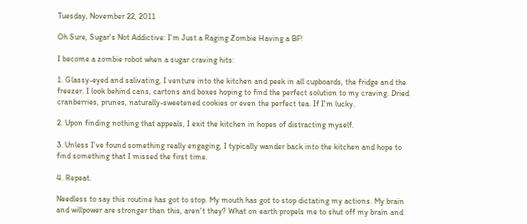Tuesday, November 22, 2011

Oh Sure, Sugar's Not Addictive: I'm Just a Raging Zombie Having a BF!

I become a zombie robot when a sugar craving hits:

1. Glassy-eyed and salivating, I venture into the kitchen and peek in all cupboards, the fridge and the freezer. I look behind cans, cartons and boxes hoping to find the perfect solution to my craving. Dried cranberries, prunes, naturally-sweetened cookies or even the perfect tea. If I'm lucky.

2. Upon finding nothing that appeals, I exit the kitchen in hopes of distracting myself.

3. Unless I've found something really engaging, I typically wander back into the kitchen and hope to find something that I missed the first time.

4. Repeat.

Needless to say this routine has got to stop. My mouth has got to stop dictating my actions. My brain and willpower are stronger than this, aren't they? What on earth propels me to shut off my brain and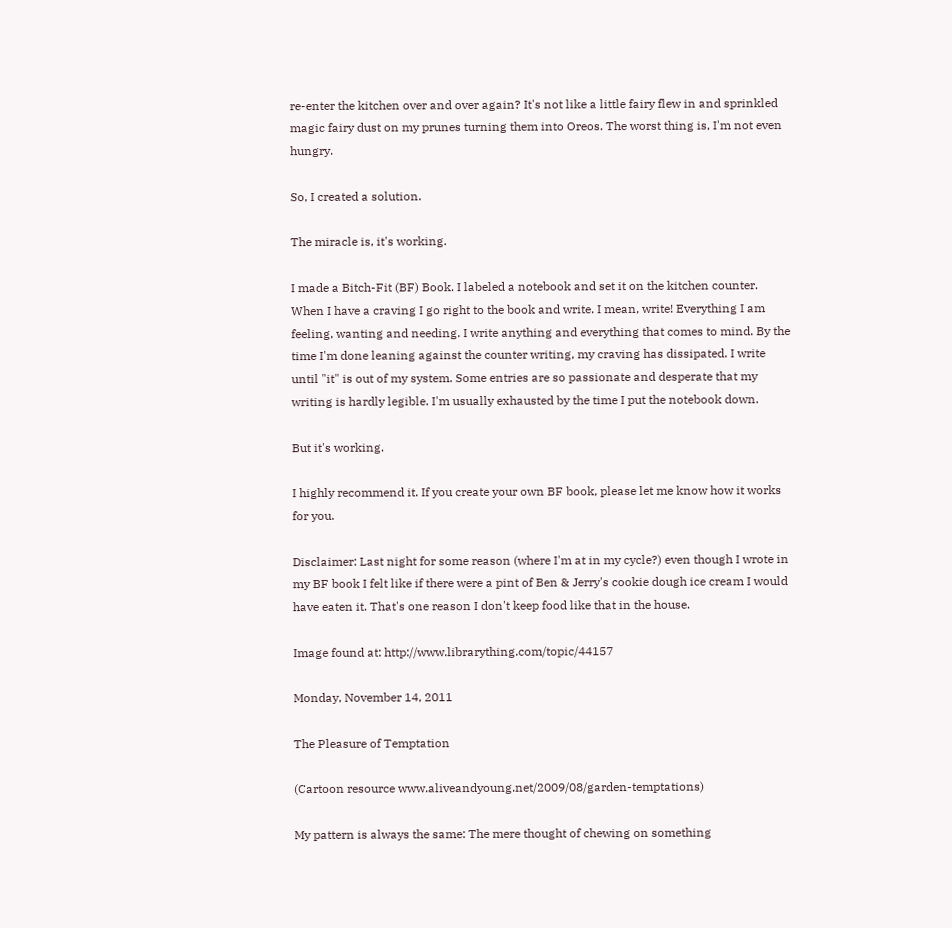re-enter the kitchen over and over again? It's not like a little fairy flew in and sprinkled magic fairy dust on my prunes turning them into Oreos. The worst thing is, I'm not even hungry.

So, I created a solution.

The miracle is, it's working.

I made a Bitch-Fit (BF) Book. I labeled a notebook and set it on the kitchen counter. When I have a craving I go right to the book and write. I mean, write! Everything I am feeling, wanting and needing. I write anything and everything that comes to mind. By the time I'm done leaning against the counter writing, my craving has dissipated. I write until "it" is out of my system. Some entries are so passionate and desperate that my writing is hardly legible. I'm usually exhausted by the time I put the notebook down.

But it's working.

I highly recommend it. If you create your own BF book, please let me know how it works for you.

Disclaimer: Last night for some reason (where I'm at in my cycle?) even though I wrote in my BF book I felt like if there were a pint of Ben & Jerry's cookie dough ice cream I would have eaten it. That's one reason I don't keep food like that in the house.

Image found at: http://www.librarything.com/topic/44157

Monday, November 14, 2011

The Pleasure of Temptation

(Cartoon resource www.aliveandyoung.net/2009/08/garden-temptations)

My pattern is always the same: The mere thought of chewing on something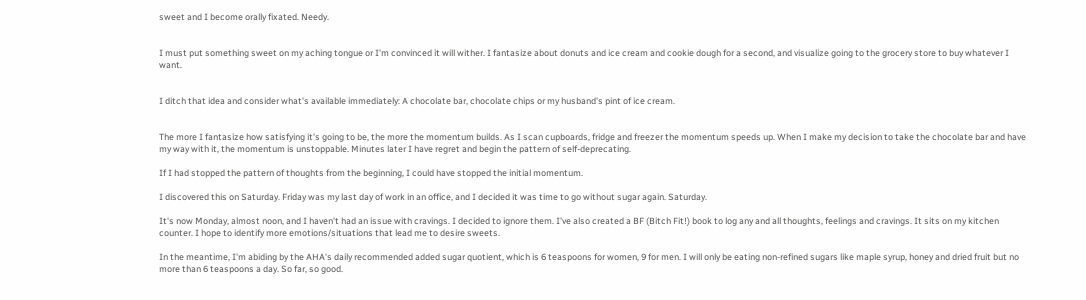sweet and I become orally fixated. Needy.


I must put something sweet on my aching tongue or I'm convinced it will wither. I fantasize about donuts and ice cream and cookie dough for a second, and visualize going to the grocery store to buy whatever I want.


I ditch that idea and consider what's available immediately: A chocolate bar, chocolate chips or my husband's pint of ice cream.


The more I fantasize how satisfying it's going to be, the more the momentum builds. As I scan cupboards, fridge and freezer the momentum speeds up. When I make my decision to take the chocolate bar and have my way with it, the momentum is unstoppable. Minutes later I have regret and begin the pattern of self-deprecating.

If I had stopped the pattern of thoughts from the beginning, I could have stopped the initial momentum.

I discovered this on Saturday. Friday was my last day of work in an office, and I decided it was time to go without sugar again. Saturday.

It's now Monday, almost noon, and I haven't had an issue with cravings. I decided to ignore them. I've also created a BF (Bitch Fit!) book to log any and all thoughts, feelings and cravings. It sits on my kitchen counter. I hope to identify more emotions/situations that lead me to desire sweets.

In the meantime, I'm abiding by the AHA's daily recommended added sugar quotient, which is 6 teaspoons for women, 9 for men. I will only be eating non-refined sugars like maple syrup, honey and dried fruit but no more than 6 teaspoons a day. So far, so good.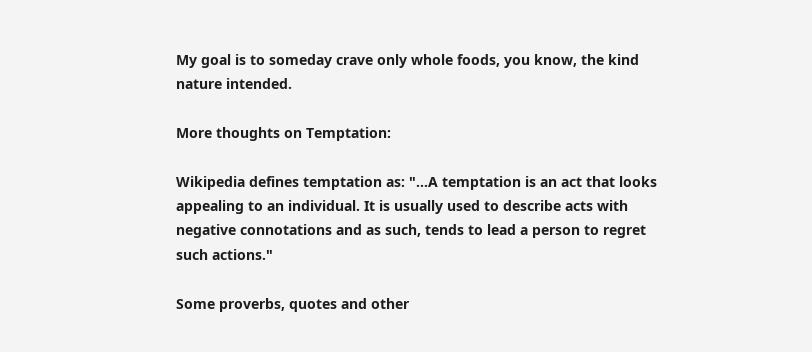My goal is to someday crave only whole foods, you know, the kind nature intended.

More thoughts on Temptation:

Wikipedia defines temptation as: "...A temptation is an act that looks appealing to an individual. It is usually used to describe acts with negative connotations and as such, tends to lead a person to regret such actions."

Some proverbs, quotes and other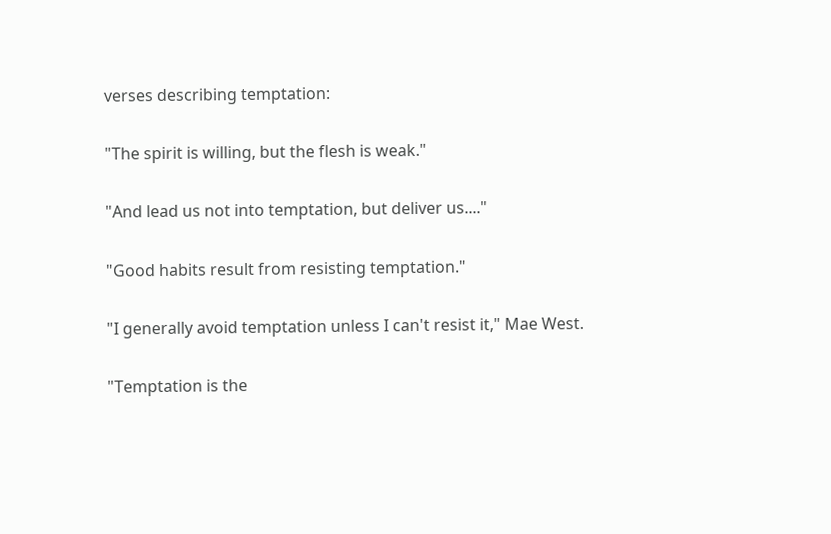verses describing temptation:

"The spirit is willing, but the flesh is weak."

"And lead us not into temptation, but deliver us...."

"Good habits result from resisting temptation."

"I generally avoid temptation unless I can't resist it," Mae West.

"Temptation is the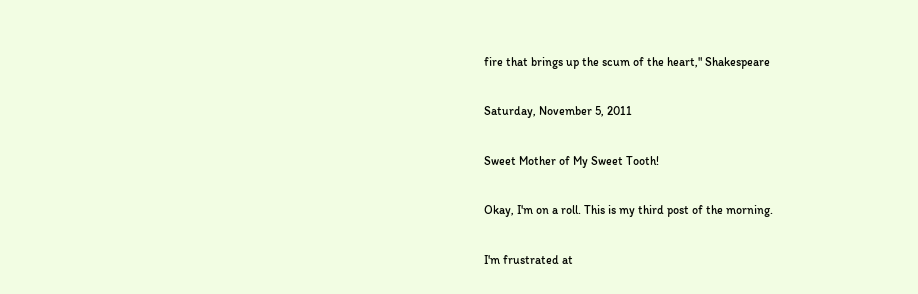fire that brings up the scum of the heart," Shakespeare

Saturday, November 5, 2011

Sweet Mother of My Sweet Tooth!

Okay, I'm on a roll. This is my third post of the morning.

I'm frustrated at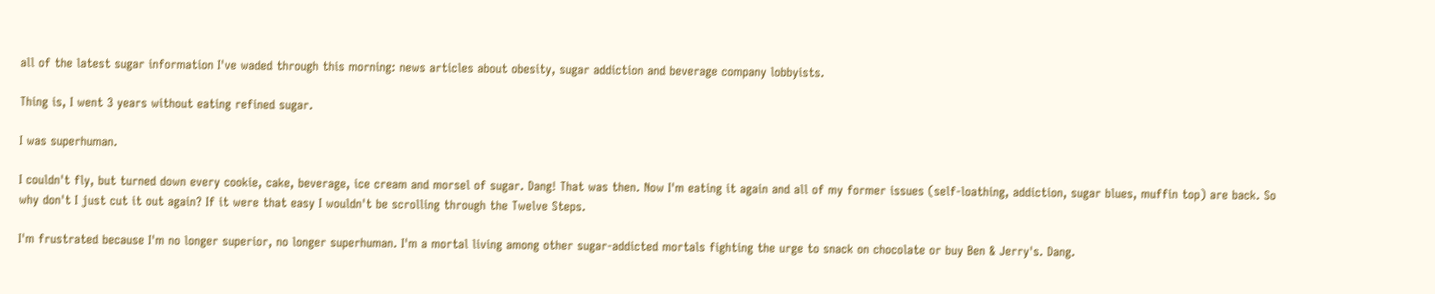all of the latest sugar information I've waded through this morning: news articles about obesity, sugar addiction and beverage company lobbyists.

Thing is, I went 3 years without eating refined sugar.

I was superhuman.

I couldn't fly, but turned down every cookie, cake, beverage, ice cream and morsel of sugar. Dang! That was then. Now I'm eating it again and all of my former issues (self-loathing, addiction, sugar blues, muffin top) are back. So why don't I just cut it out again? If it were that easy I wouldn't be scrolling through the Twelve Steps.

I'm frustrated because I'm no longer superior, no longer superhuman. I'm a mortal living among other sugar-addicted mortals fighting the urge to snack on chocolate or buy Ben & Jerry's. Dang.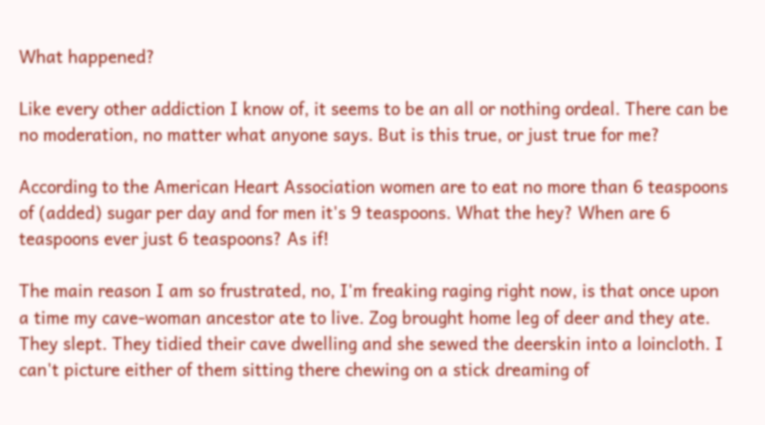What happened?

Like every other addiction I know of, it seems to be an all or nothing ordeal. There can be no moderation, no matter what anyone says. But is this true, or just true for me?

According to the American Heart Association women are to eat no more than 6 teaspoons of (added) sugar per day and for men it's 9 teaspoons. What the hey? When are 6 teaspoons ever just 6 teaspoons? As if!

The main reason I am so frustrated, no, I'm freaking raging right now, is that once upon a time my cave-woman ancestor ate to live. Zog brought home leg of deer and they ate. They slept. They tidied their cave dwelling and she sewed the deerskin into a loincloth. I can't picture either of them sitting there chewing on a stick dreaming of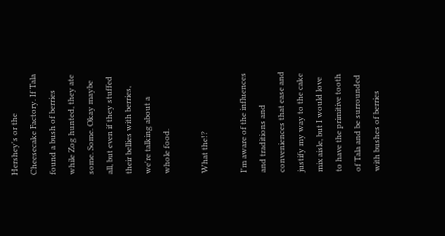Hershey's or the Cheesecake Factory. If Tala found a bush of berries while Zog hunted, they ate some. Some. Okay maybe all, but even if they stuffed their bellies with berries, we're talking about a whole food.

What the!?

I'm aware of the influences and traditions and conveniences that ease and justify my way to the cake mix aisle, but I would love to have the primitive tooth of Tala and be surrounded with bushes of berries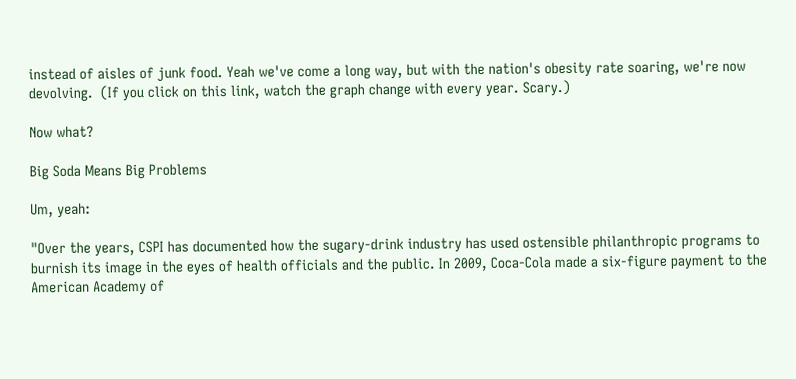instead of aisles of junk food. Yeah we've come a long way, but with the nation's obesity rate soaring, we're now devolving.  (If you click on this link, watch the graph change with every year. Scary.)

Now what?

Big Soda Means Big Problems

Um, yeah:

"Over the years, CSPI has documented how the sugary-drink industry has used ostensible philanthropic programs to burnish its image in the eyes of health officials and the public. In 2009, Coca-Cola made a six-figure payment to the American Academy of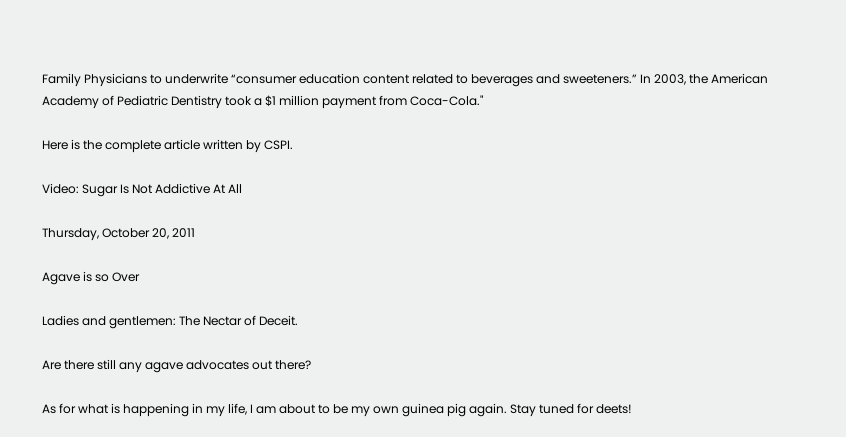Family Physicians to underwrite “consumer education content related to beverages and sweeteners.” In 2003, the American Academy of Pediatric Dentistry took a $1 million payment from Coca-Cola."

Here is the complete article written by CSPI.

Video: Sugar Is Not Addictive At All

Thursday, October 20, 2011

Agave is so Over

Ladies and gentlemen: The Nectar of Deceit.

Are there still any agave advocates out there?

As for what is happening in my life, I am about to be my own guinea pig again. Stay tuned for deets!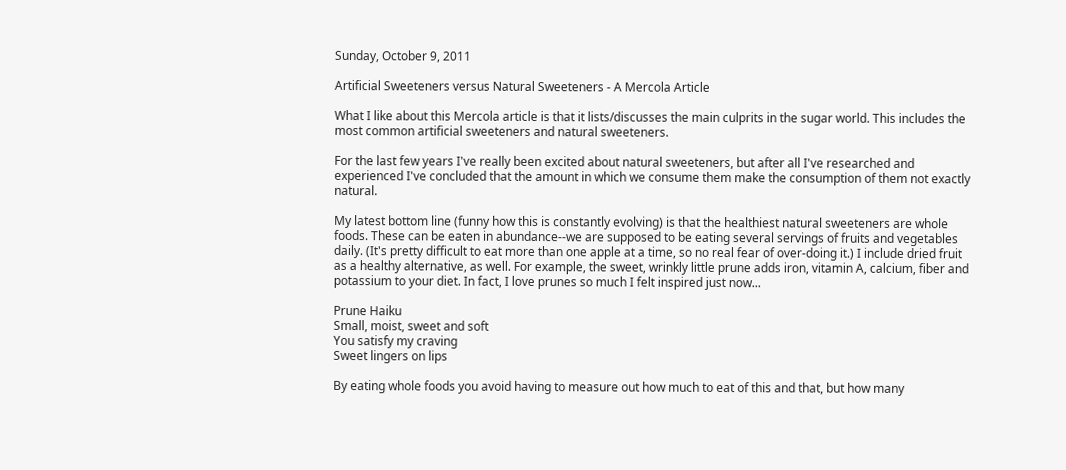Sunday, October 9, 2011

Artificial Sweeteners versus Natural Sweeteners - A Mercola Article

What I like about this Mercola article is that it lists/discusses the main culprits in the sugar world. This includes the most common artificial sweeteners and natural sweeteners.

For the last few years I've really been excited about natural sweeteners, but after all I've researched and experienced I've concluded that the amount in which we consume them make the consumption of them not exactly natural.

My latest bottom line (funny how this is constantly evolving) is that the healthiest natural sweeteners are whole foods. These can be eaten in abundance--we are supposed to be eating several servings of fruits and vegetables daily. (It's pretty difficult to eat more than one apple at a time, so no real fear of over-doing it.) I include dried fruit as a healthy alternative, as well. For example, the sweet, wrinkly little prune adds iron, vitamin A, calcium, fiber and potassium to your diet. In fact, I love prunes so much I felt inspired just now...

Prune Haiku
Small, moist, sweet and soft
You satisfy my craving
Sweet lingers on lips

By eating whole foods you avoid having to measure out how much to eat of this and that, but how many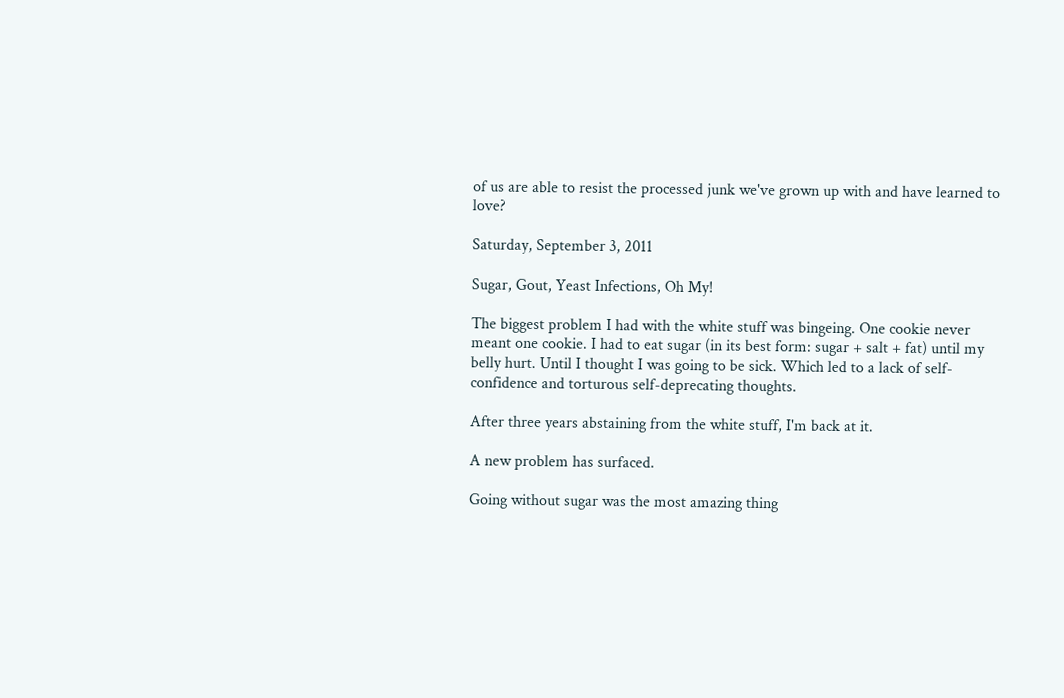of us are able to resist the processed junk we've grown up with and have learned to love?

Saturday, September 3, 2011

Sugar, Gout, Yeast Infections, Oh My!

The biggest problem I had with the white stuff was bingeing. One cookie never meant one cookie. I had to eat sugar (in its best form: sugar + salt + fat) until my belly hurt. Until I thought I was going to be sick. Which led to a lack of self-confidence and torturous self-deprecating thoughts.

After three years abstaining from the white stuff, I'm back at it.

A new problem has surfaced.

Going without sugar was the most amazing thing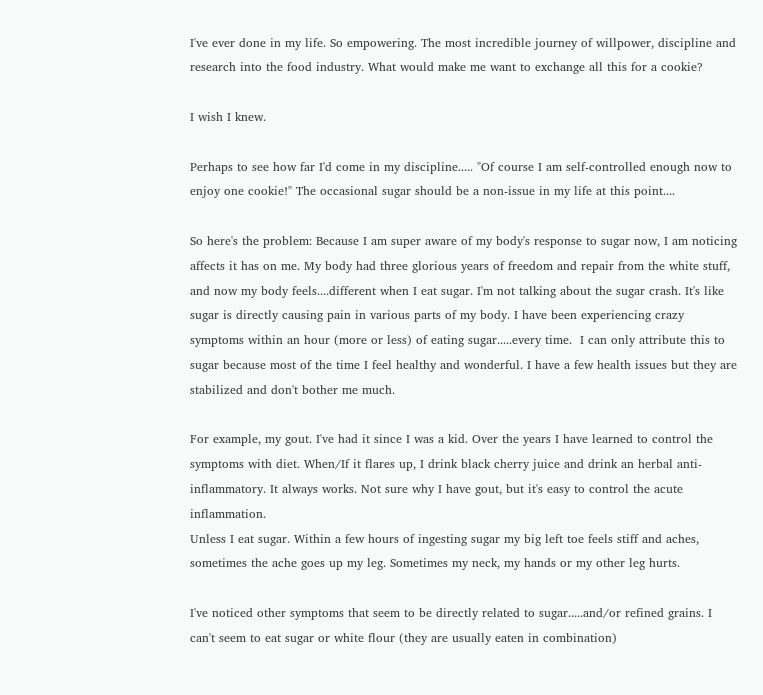I've ever done in my life. So empowering. The most incredible journey of willpower, discipline and research into the food industry. What would make me want to exchange all this for a cookie?

I wish I knew.

Perhaps to see how far I'd come in my discipline..... "Of course I am self-controlled enough now to enjoy one cookie!" The occasional sugar should be a non-issue in my life at this point....

So here's the problem: Because I am super aware of my body's response to sugar now, I am noticing affects it has on me. My body had three glorious years of freedom and repair from the white stuff, and now my body feels....different when I eat sugar. I'm not talking about the sugar crash. It's like sugar is directly causing pain in various parts of my body. I have been experiencing crazy symptoms within an hour (more or less) of eating sugar.....every time.  I can only attribute this to sugar because most of the time I feel healthy and wonderful. I have a few health issues but they are stabilized and don't bother me much.

For example, my gout. I've had it since I was a kid. Over the years I have learned to control the symptoms with diet. When/If it flares up, I drink black cherry juice and drink an herbal anti-inflammatory. It always works. Not sure why I have gout, but it's easy to control the acute inflammation.
Unless I eat sugar. Within a few hours of ingesting sugar my big left toe feels stiff and aches, sometimes the ache goes up my leg. Sometimes my neck, my hands or my other leg hurts.

I've noticed other symptoms that seem to be directly related to sugar.....and/or refined grains. I can't seem to eat sugar or white flour (they are usually eaten in combination)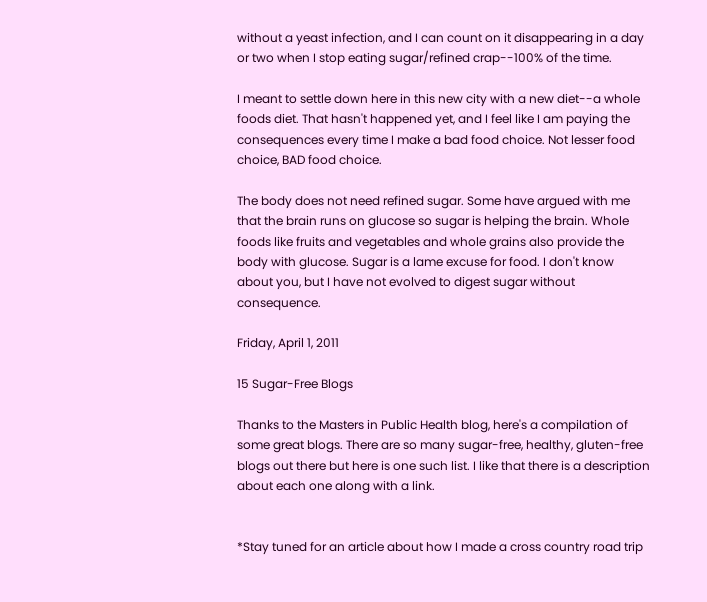without a yeast infection, and I can count on it disappearing in a day or two when I stop eating sugar/refined crap--100% of the time.

I meant to settle down here in this new city with a new diet--a whole foods diet. That hasn't happened yet, and I feel like I am paying the consequences every time I make a bad food choice. Not lesser food choice, BAD food choice.

The body does not need refined sugar. Some have argued with me that the brain runs on glucose so sugar is helping the brain. Whole foods like fruits and vegetables and whole grains also provide the body with glucose. Sugar is a lame excuse for food. I don't know about you, but I have not evolved to digest sugar without consequence.

Friday, April 1, 2011

15 Sugar-Free Blogs

Thanks to the Masters in Public Health blog, here's a compilation of some great blogs. There are so many sugar-free, healthy, gluten-free blogs out there but here is one such list. I like that there is a description about each one along with a link.


*Stay tuned for an article about how I made a cross country road trip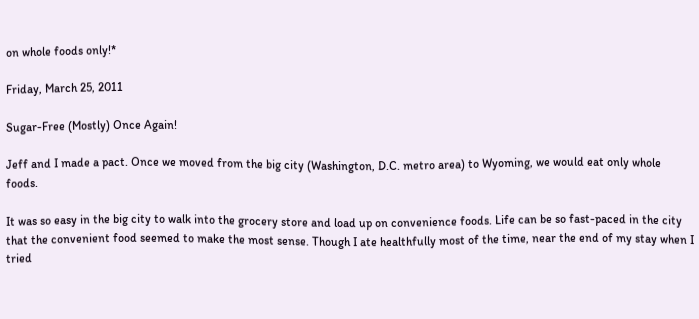on whole foods only!*

Friday, March 25, 2011

Sugar-Free (Mostly) Once Again!

Jeff and I made a pact. Once we moved from the big city (Washington, D.C. metro area) to Wyoming, we would eat only whole foods.

It was so easy in the big city to walk into the grocery store and load up on convenience foods. Life can be so fast-paced in the city that the convenient food seemed to make the most sense. Though I ate healthfully most of the time, near the end of my stay when I tried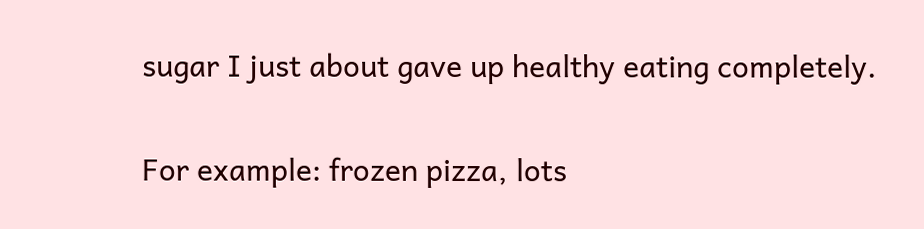sugar I just about gave up healthy eating completely.

For example: frozen pizza, lots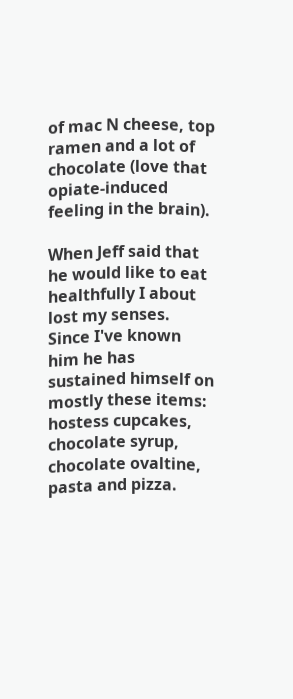of mac N cheese, top ramen and a lot of chocolate (love that opiate-induced feeling in the brain).

When Jeff said that he would like to eat healthfully I about lost my senses. Since I've known him he has sustained himself on mostly these items: hostess cupcakes, chocolate syrup, chocolate ovaltine, pasta and pizza.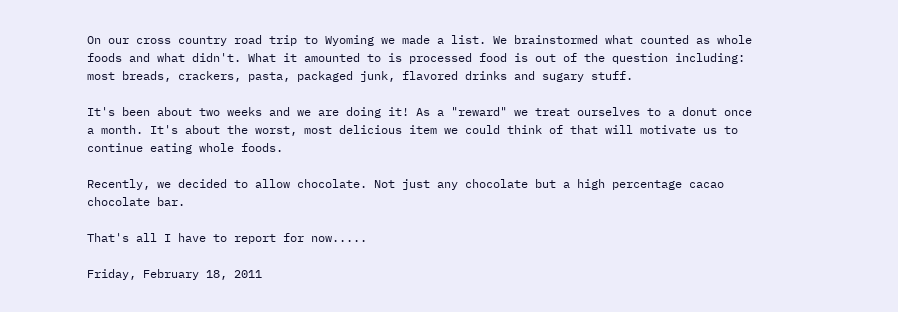On our cross country road trip to Wyoming we made a list. We brainstormed what counted as whole foods and what didn't. What it amounted to is processed food is out of the question including: most breads, crackers, pasta, packaged junk, flavored drinks and sugary stuff.

It's been about two weeks and we are doing it! As a "reward" we treat ourselves to a donut once a month. It's about the worst, most delicious item we could think of that will motivate us to continue eating whole foods.

Recently, we decided to allow chocolate. Not just any chocolate but a high percentage cacao chocolate bar.

That's all I have to report for now.....

Friday, February 18, 2011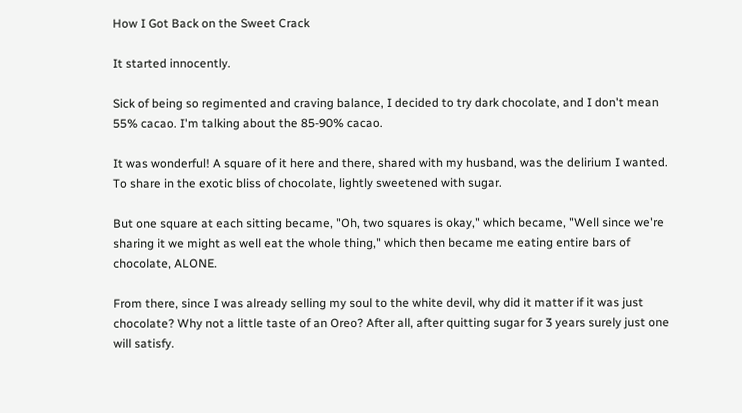How I Got Back on the Sweet Crack

It started innocently.

Sick of being so regimented and craving balance, I decided to try dark chocolate, and I don't mean 55% cacao. I'm talking about the 85-90% cacao.

It was wonderful! A square of it here and there, shared with my husband, was the delirium I wanted. To share in the exotic bliss of chocolate, lightly sweetened with sugar.

But one square at each sitting became, "Oh, two squares is okay," which became, "Well since we're sharing it we might as well eat the whole thing," which then became me eating entire bars of chocolate, ALONE.

From there, since I was already selling my soul to the white devil, why did it matter if it was just chocolate? Why not a little taste of an Oreo? After all, after quitting sugar for 3 years surely just one will satisfy.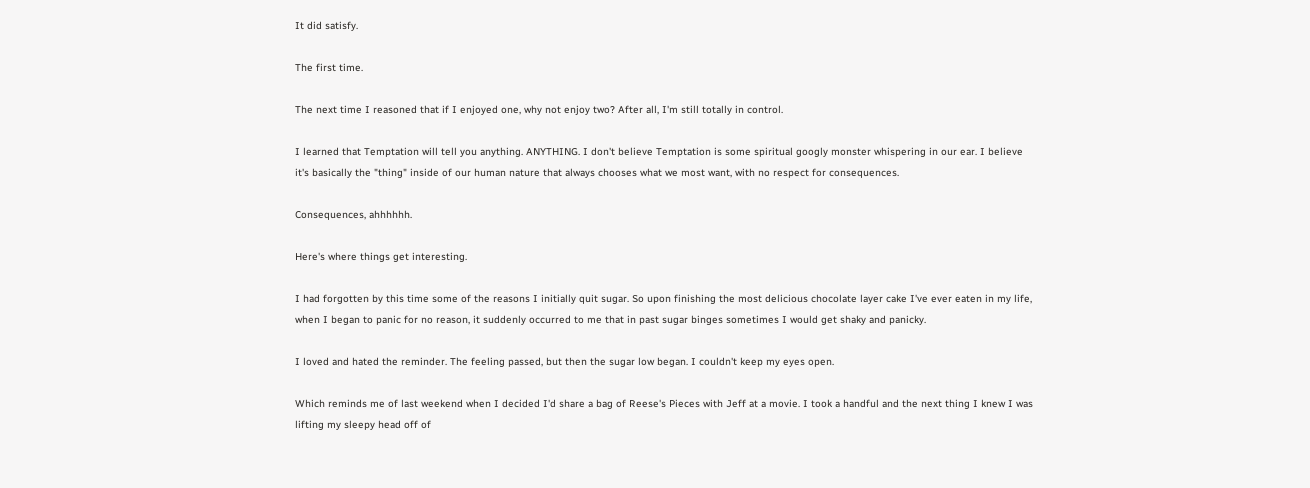It did satisfy.

The first time.

The next time I reasoned that if I enjoyed one, why not enjoy two? After all, I'm still totally in control.

I learned that Temptation will tell you anything. ANYTHING. I don't believe Temptation is some spiritual googly monster whispering in our ear. I believe it's basically the "thing" inside of our human nature that always chooses what we most want, with no respect for consequences.

Consequences, ahhhhhh.

Here's where things get interesting.

I had forgotten by this time some of the reasons I initially quit sugar. So upon finishing the most delicious chocolate layer cake I've ever eaten in my life, when I began to panic for no reason, it suddenly occurred to me that in past sugar binges sometimes I would get shaky and panicky.

I loved and hated the reminder. The feeling passed, but then the sugar low began. I couldn't keep my eyes open.

Which reminds me of last weekend when I decided I'd share a bag of Reese's Pieces with Jeff at a movie. I took a handful and the next thing I knew I was lifting my sleepy head off of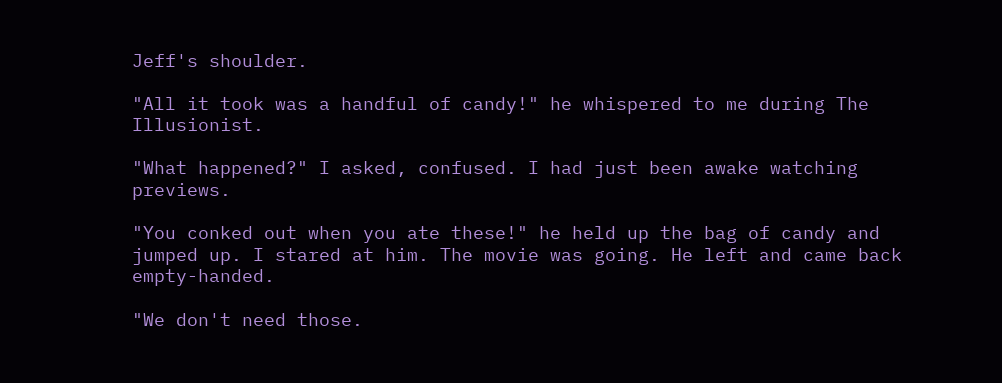Jeff's shoulder.

"All it took was a handful of candy!" he whispered to me during The Illusionist.

"What happened?" I asked, confused. I had just been awake watching previews.

"You conked out when you ate these!" he held up the bag of candy and jumped up. I stared at him. The movie was going. He left and came back empty-handed.

"We don't need those.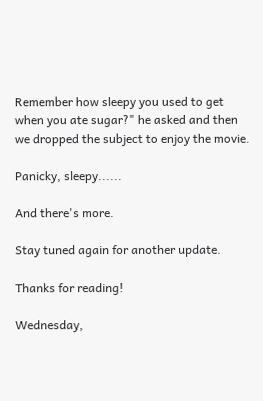Remember how sleepy you used to get when you ate sugar?" he asked and then we dropped the subject to enjoy the movie.

Panicky, sleepy......

And there's more.

Stay tuned again for another update.

Thanks for reading!

Wednesday,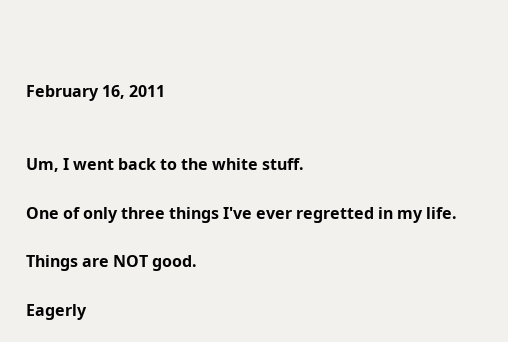February 16, 2011


Um, I went back to the white stuff.

One of only three things I've ever regretted in my life.

Things are NOT good.

Eagerly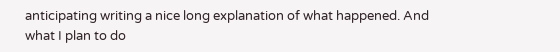anticipating writing a nice long explanation of what happened. And what I plan to do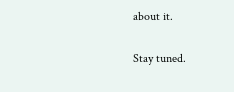about it.

Stay tuned.